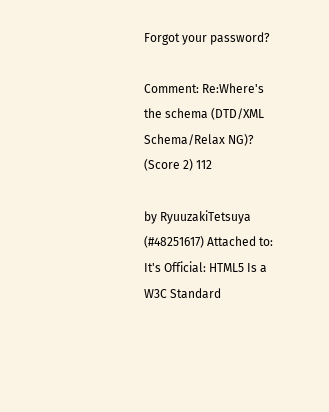Forgot your password?

Comment: Re:Where's the schema (DTD/XML Schema/Relax NG)? (Score 2) 112

by RyuuzakiTetsuya (#48251617) Attached to: It's Official: HTML5 Is a W3C Standard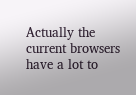Actually the current browsers have a lot to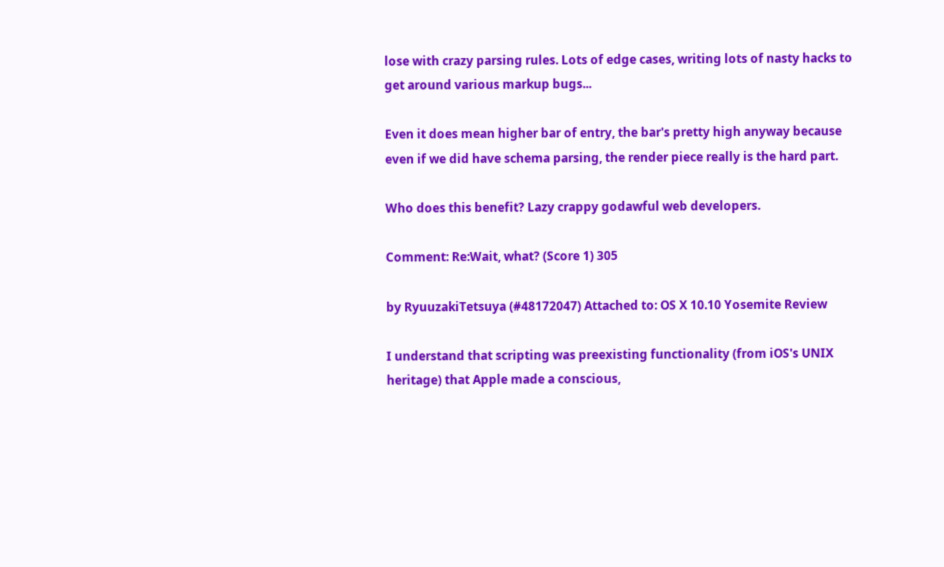lose with crazy parsing rules. Lots of edge cases, writing lots of nasty hacks to get around various markup bugs...

Even it does mean higher bar of entry, the bar's pretty high anyway because even if we did have schema parsing, the render piece really is the hard part.

Who does this benefit? Lazy crappy godawful web developers.

Comment: Re:Wait, what? (Score 1) 305

by RyuuzakiTetsuya (#48172047) Attached to: OS X 10.10 Yosemite Review

I understand that scripting was preexisting functionality (from iOS's UNIX heritage) that Apple made a conscious,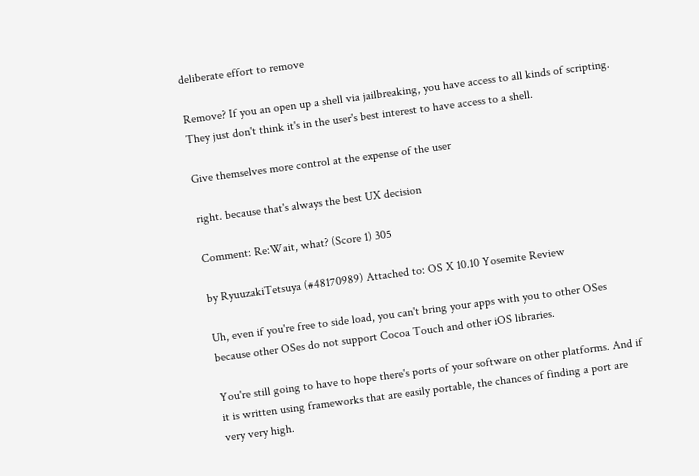deliberate effort to remove

Remove? If you an open up a shell via jailbreaking, you have access to all kinds of scripting. They just don't think it's in the user's best interest to have access to a shell.

Give themselves more control at the expense of the user

right. because that's always the best UX decision

Comment: Re:Wait, what? (Score 1) 305

by RyuuzakiTetsuya (#48170989) Attached to: OS X 10.10 Yosemite Review

Uh, even if you're free to side load, you can't bring your apps with you to other OSes because other OSes do not support Cocoa Touch and other iOS libraries.

You're still going to have to hope there's ports of your software on other platforms. And if it is written using frameworks that are easily portable, the chances of finding a port are very very high.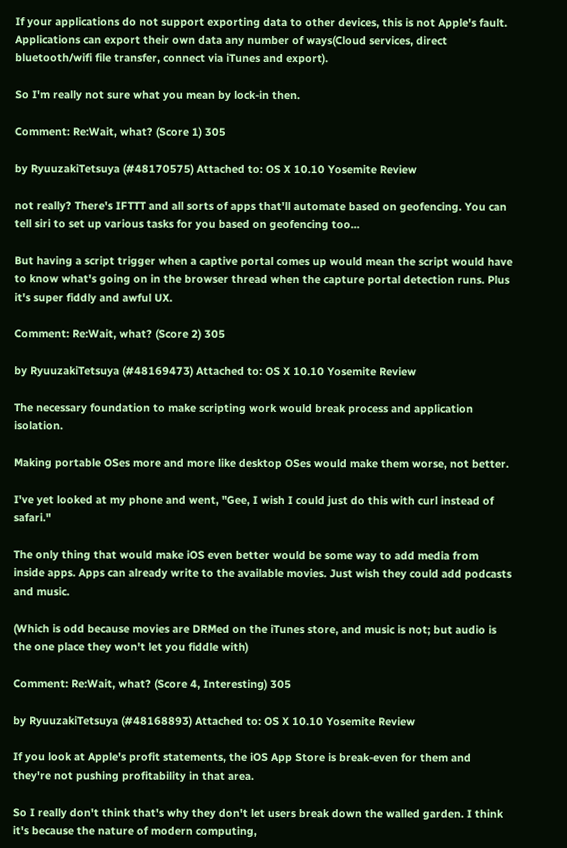If your applications do not support exporting data to other devices, this is not Apple's fault. Applications can export their own data any number of ways(Cloud services, direct bluetooth/wifi file transfer, connect via iTunes and export).

So I'm really not sure what you mean by lock-in then.

Comment: Re:Wait, what? (Score 1) 305

by RyuuzakiTetsuya (#48170575) Attached to: OS X 10.10 Yosemite Review

not really? There's IFTTT and all sorts of apps that'll automate based on geofencing. You can tell siri to set up various tasks for you based on geofencing too...

But having a script trigger when a captive portal comes up would mean the script would have to know what's going on in the browser thread when the capture portal detection runs. Plus it's super fiddly and awful UX.

Comment: Re:Wait, what? (Score 2) 305

by RyuuzakiTetsuya (#48169473) Attached to: OS X 10.10 Yosemite Review

The necessary foundation to make scripting work would break process and application isolation.

Making portable OSes more and more like desktop OSes would make them worse, not better.

I've yet looked at my phone and went, "Gee, I wish I could just do this with curl instead of safari."

The only thing that would make iOS even better would be some way to add media from inside apps. Apps can already write to the available movies. Just wish they could add podcasts and music.

(Which is odd because movies are DRMed on the iTunes store, and music is not; but audio is the one place they won't let you fiddle with)

Comment: Re:Wait, what? (Score 4, Interesting) 305

by RyuuzakiTetsuya (#48168893) Attached to: OS X 10.10 Yosemite Review

If you look at Apple's profit statements, the iOS App Store is break-even for them and they're not pushing profitability in that area.

So I really don't think that's why they don't let users break down the walled garden. I think it's because the nature of modern computing,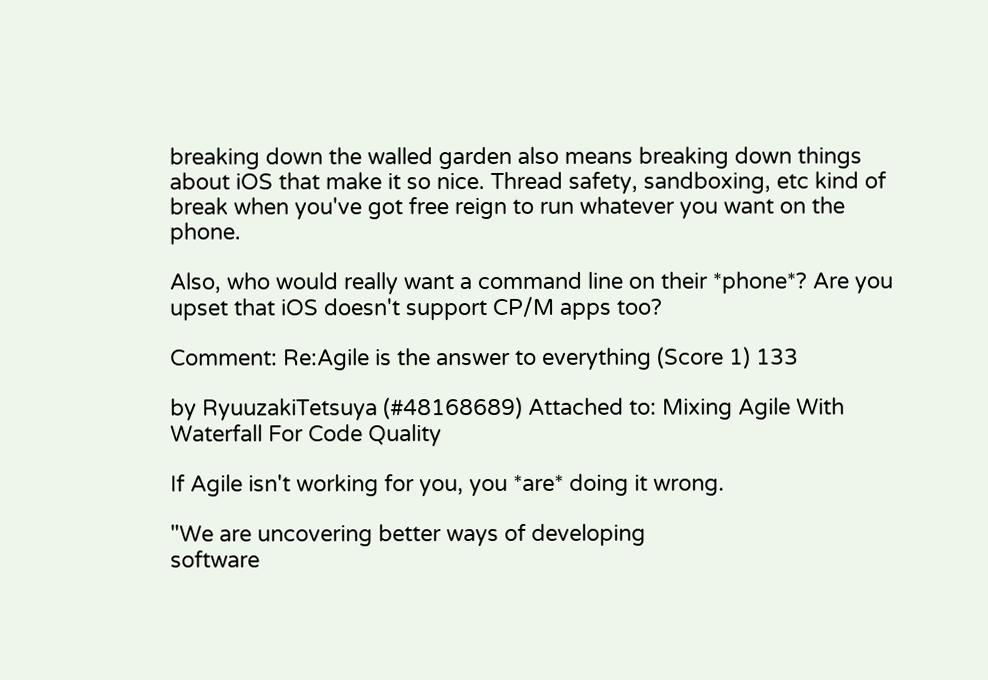breaking down the walled garden also means breaking down things about iOS that make it so nice. Thread safety, sandboxing, etc kind of break when you've got free reign to run whatever you want on the phone.

Also, who would really want a command line on their *phone*? Are you upset that iOS doesn't support CP/M apps too?

Comment: Re:Agile is the answer to everything (Score 1) 133

by RyuuzakiTetsuya (#48168689) Attached to: Mixing Agile With Waterfall For Code Quality

If Agile isn't working for you, you *are* doing it wrong.

"We are uncovering better ways of developing
software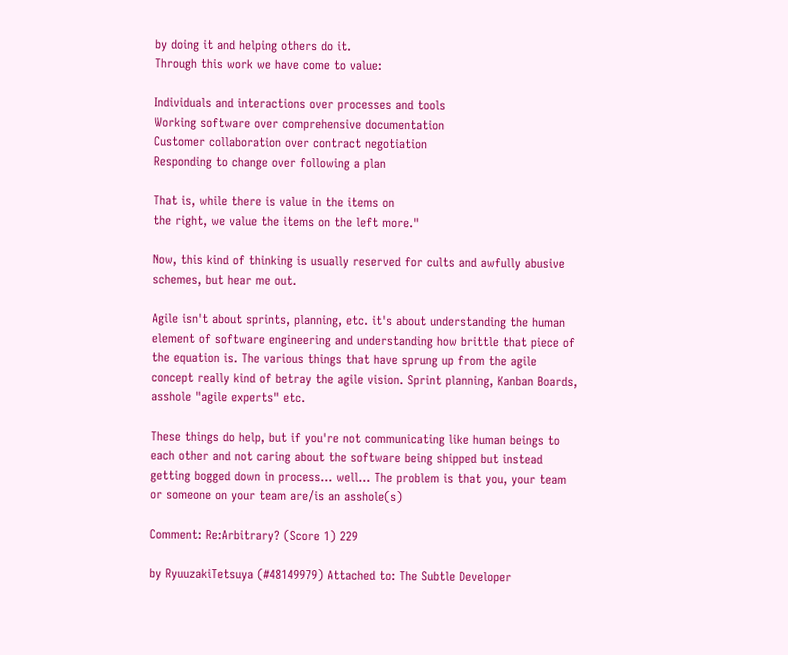by doing it and helping others do it.
Through this work we have come to value:

Individuals and interactions over processes and tools
Working software over comprehensive documentation
Customer collaboration over contract negotiation
Responding to change over following a plan

That is, while there is value in the items on
the right, we value the items on the left more."

Now, this kind of thinking is usually reserved for cults and awfully abusive schemes, but hear me out.

Agile isn't about sprints, planning, etc. it's about understanding the human element of software engineering and understanding how brittle that piece of the equation is. The various things that have sprung up from the agile concept really kind of betray the agile vision. Sprint planning, Kanban Boards, asshole "agile experts" etc.

These things do help, but if you're not communicating like human beings to each other and not caring about the software being shipped but instead getting bogged down in process... well... The problem is that you, your team or someone on your team are/is an asshole(s)

Comment: Re:Arbitrary? (Score 1) 229

by RyuuzakiTetsuya (#48149979) Attached to: The Subtle Developer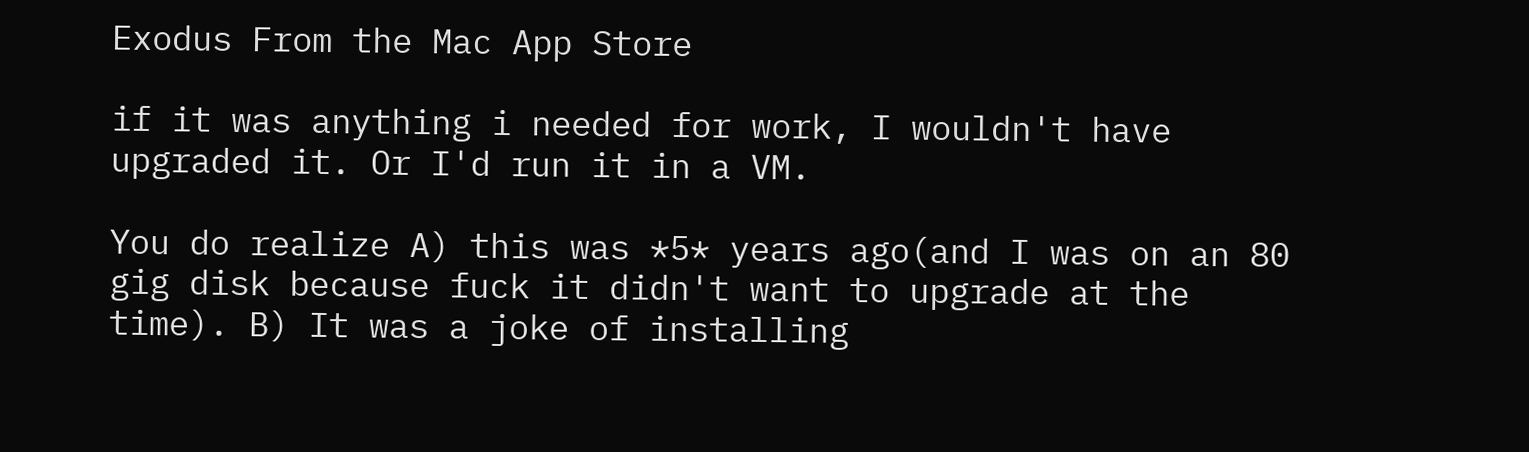Exodus From the Mac App Store

if it was anything i needed for work, I wouldn't have upgraded it. Or I'd run it in a VM.

You do realize A) this was *5* years ago(and I was on an 80 gig disk because fuck it didn't want to upgrade at the time). B) It was a joke of installing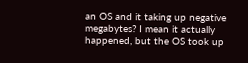an OS and it taking up negative megabytes? I mean it actually happened, but the OS took up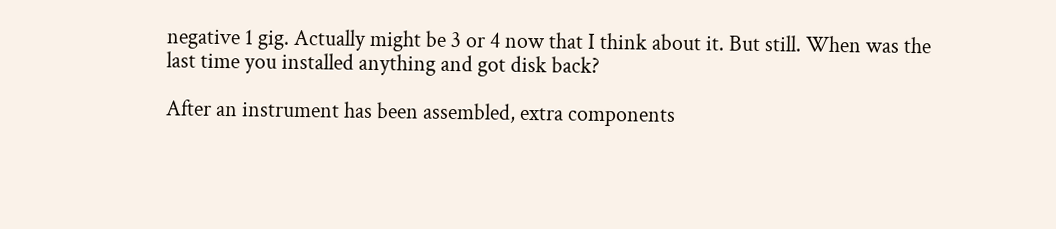negative 1 gig. Actually might be 3 or 4 now that I think about it. But still. When was the last time you installed anything and got disk back?

After an instrument has been assembled, extra components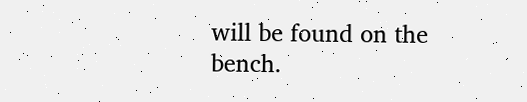will be found on the bench.